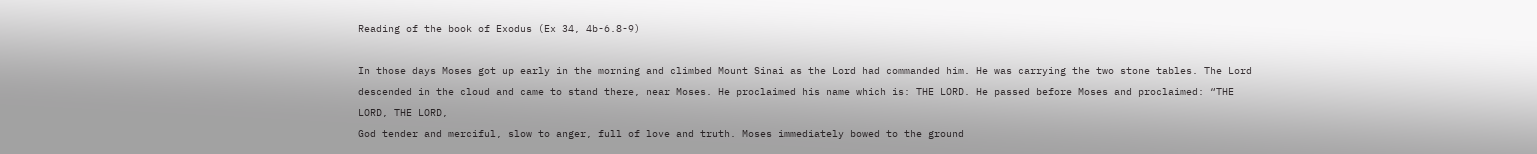Reading of the book of Exodus (Ex 34, 4b-6.8-9)

In those days Moses got up early in the morning and climbed Mount Sinai as the Lord had commanded him. He was carrying the two stone tables. The Lord descended in the cloud and came to stand there, near Moses. He proclaimed his name which is: THE LORD. He passed before Moses and proclaimed: “THE LORD, THE LORD,
God tender and merciful, slow to anger, full of love and truth. Moses immediately bowed to the ground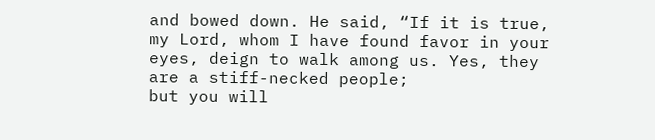and bowed down. He said, “If it is true, my Lord, whom I have found favor in your eyes, deign to walk among us. Yes, they are a stiff-necked people;
but you will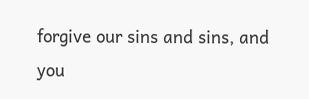forgive our sins and sins, and you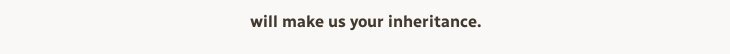will make us your inheritance.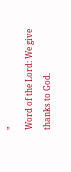”
Word of the Lord: We give thanks to God.